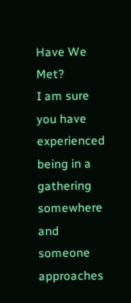Have We Met?
I am sure you have experienced being in a gathering somewhere and someone approaches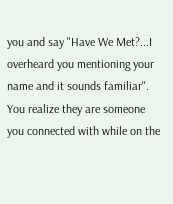you and say "Have We Met?...I overheard you mentioning your name and it sounds familiar". You realize they are someone you connected with while on the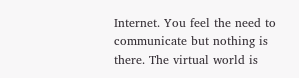Internet. You feel the need to communicate but nothing is there. The virtual world is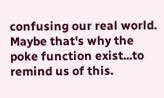confusing our real world. Maybe that's why the poke function exist...to remind us of this.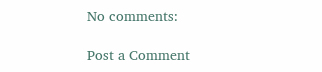No comments:

Post a Comment